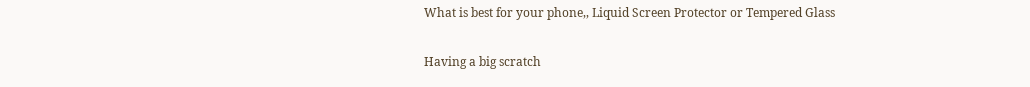What is best for your phone,, Liquid Screen Protector or Tempered Glass

Having a big scratch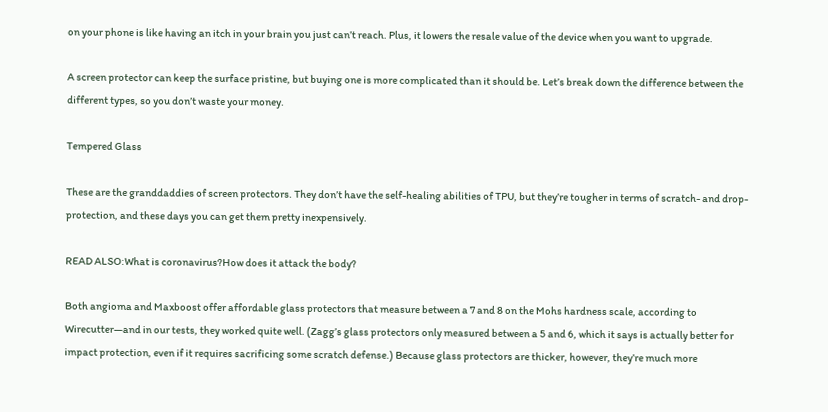on your phone is like having an itch in your brain you just can’t reach. Plus, it lowers the resale value of the device when you want to upgrade.

A screen protector can keep the surface pristine, but buying one is more complicated than it should be. Let’s break down the difference between the different types, so you don’t waste your money.

Tempered Glass

These are the granddaddies of screen protectors. They don’t have the self-healing abilities of TPU, but they’re tougher in terms of scratch- and drop-protection, and these days you can get them pretty inexpensively.

READ ALSO:What is coronavirus?How does it attack the body?

Both angioma and Maxboost offer affordable glass protectors that measure between a 7 and 8 on the Mohs hardness scale, according to Wirecutter—and in our tests, they worked quite well. (Zagg’s glass protectors only measured between a 5 and 6, which it says is actually better for impact protection, even if it requires sacrificing some scratch defense.) Because glass protectors are thicker, however, they’re much more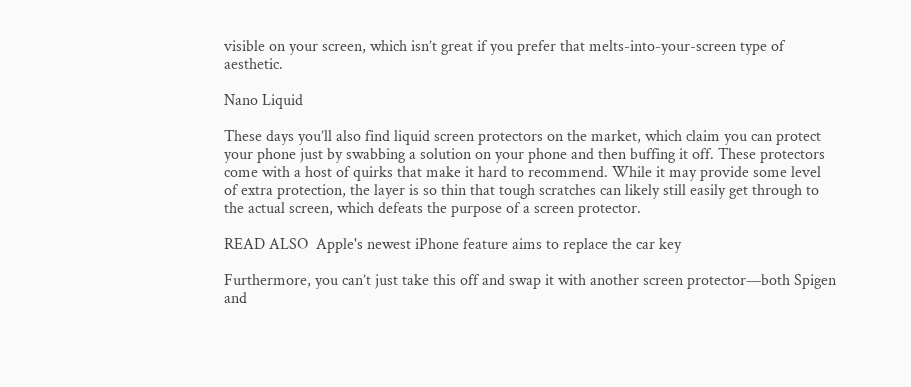visible on your screen, which isn’t great if you prefer that melts-into-your-screen type of aesthetic.

Nano Liquid

These days you’ll also find liquid screen protectors on the market, which claim you can protect your phone just by swabbing a solution on your phone and then buffing it off. These protectors come with a host of quirks that make it hard to recommend. While it may provide some level of extra protection, the layer is so thin that tough scratches can likely still easily get through to the actual screen, which defeats the purpose of a screen protector.

READ ALSO  Apple's newest iPhone feature aims to replace the car key

Furthermore, you can’t just take this off and swap it with another screen protector—both Spigen and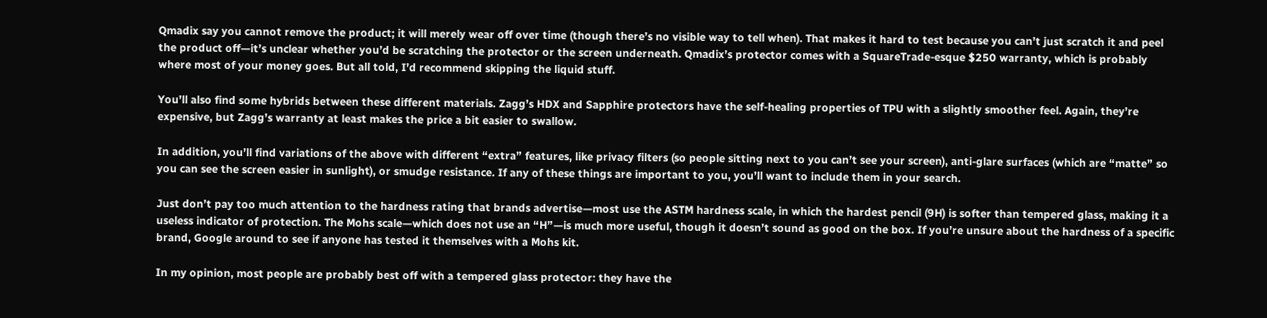Qmadix say you cannot remove the product; it will merely wear off over time (though there’s no visible way to tell when). That makes it hard to test because you can’t just scratch it and peel the product off—it’s unclear whether you’d be scratching the protector or the screen underneath. Qmadix’s protector comes with a SquareTrade-esque $250 warranty, which is probably where most of your money goes. But all told, I’d recommend skipping the liquid stuff.

You’ll also find some hybrids between these different materials. Zagg’s HDX and Sapphire protectors have the self-healing properties of TPU with a slightly smoother feel. Again, they’re expensive, but Zagg’s warranty at least makes the price a bit easier to swallow.

In addition, you’ll find variations of the above with different “extra” features, like privacy filters (so people sitting next to you can’t see your screen), anti-glare surfaces (which are “matte” so you can see the screen easier in sunlight), or smudge resistance. If any of these things are important to you, you’ll want to include them in your search.

Just don’t pay too much attention to the hardness rating that brands advertise—most use the ASTM hardness scale, in which the hardest pencil (9H) is softer than tempered glass, making it a useless indicator of protection. The Mohs scale—which does not use an “H”—is much more useful, though it doesn’t sound as good on the box. If you’re unsure about the hardness of a specific brand, Google around to see if anyone has tested it themselves with a Mohs kit.

In my opinion, most people are probably best off with a tempered glass protector: they have the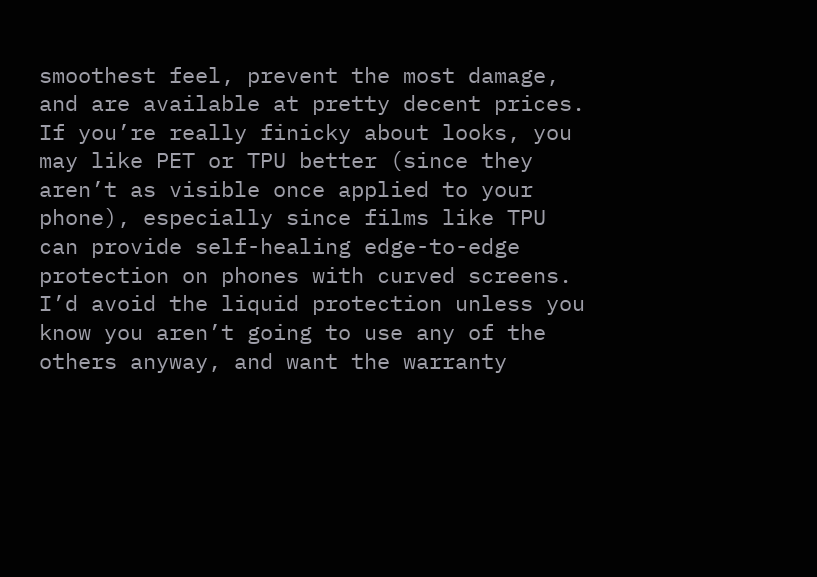smoothest feel, prevent the most damage, and are available at pretty decent prices. If you’re really finicky about looks, you may like PET or TPU better (since they aren’t as visible once applied to your phone), especially since films like TPU can provide self-healing edge-to-edge protection on phones with curved screens. I’d avoid the liquid protection unless you know you aren’t going to use any of the others anyway, and want the warranty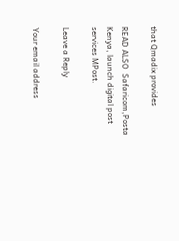that Qmadix provides

READ ALSO  Safaricom,Posta Kenya, launch digital post services MPost.

Leave a Reply

Your email address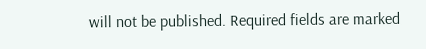will not be published. Required fields are marked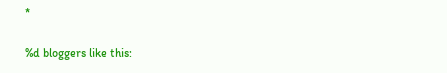*

%d bloggers like this: